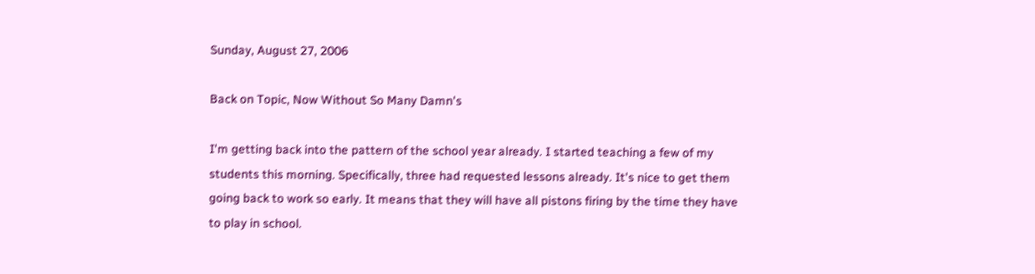Sunday, August 27, 2006

Back on Topic, Now Without So Many Damn's

I'm getting back into the pattern of the school year already. I started teaching a few of my students this morning. Specifically, three had requested lessons already. It's nice to get them going back to work so early. It means that they will have all pistons firing by the time they have to play in school.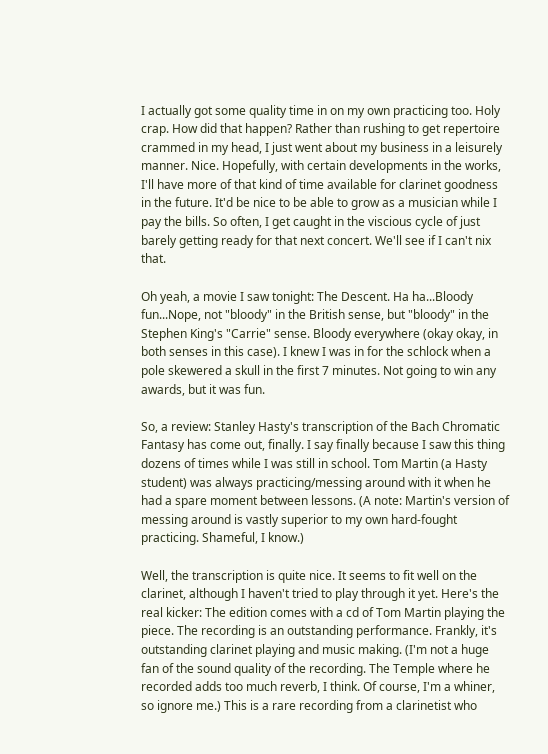I actually got some quality time in on my own practicing too. Holy crap. How did that happen? Rather than rushing to get repertoire crammed in my head, I just went about my business in a leisurely manner. Nice. Hopefully, with certain developments in the works, I'll have more of that kind of time available for clarinet goodness in the future. It'd be nice to be able to grow as a musician while I pay the bills. So often, I get caught in the viscious cycle of just barely getting ready for that next concert. We'll see if I can't nix that.

Oh yeah, a movie I saw tonight: The Descent. Ha ha...Bloody fun...Nope, not "bloody" in the British sense, but "bloody" in the Stephen King's "Carrie" sense. Bloody everywhere (okay okay, in both senses in this case). I knew I was in for the schlock when a pole skewered a skull in the first 7 minutes. Not going to win any awards, but it was fun.

So, a review: Stanley Hasty's transcription of the Bach Chromatic Fantasy has come out, finally. I say finally because I saw this thing dozens of times while I was still in school. Tom Martin (a Hasty student) was always practicing/messing around with it when he had a spare moment between lessons. (A note: Martin's version of messing around is vastly superior to my own hard-fought practicing. Shameful, I know.)

Well, the transcription is quite nice. It seems to fit well on the clarinet, although I haven't tried to play through it yet. Here's the real kicker: The edition comes with a cd of Tom Martin playing the piece. The recording is an outstanding performance. Frankly, it's outstanding clarinet playing and music making. (I'm not a huge fan of the sound quality of the recording. The Temple where he recorded adds too much reverb, I think. Of course, I'm a whiner, so ignore me.) This is a rare recording from a clarinetist who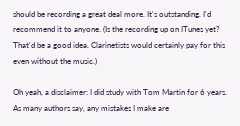should be recording a great deal more. It's outstanding. I'd recommend it to anyone. (Is the recording up on ITunes yet? That'd be a good idea. Clarinetists would certainly pay for this even without the music.)

Oh yeah, a disclaimer: I did study with Tom Martin for 6 years. As many authors say, any mistakes I make are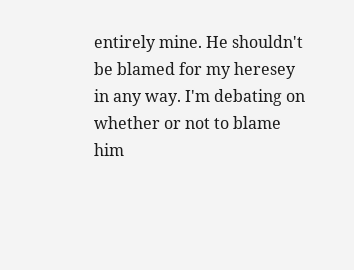entirely mine. He shouldn't be blamed for my heresey in any way. I'm debating on whether or not to blame him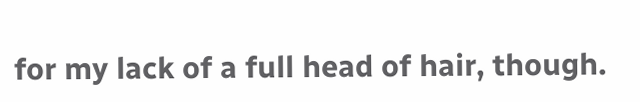for my lack of a full head of hair, though.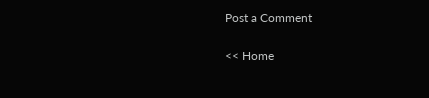Post a Comment

<< Home